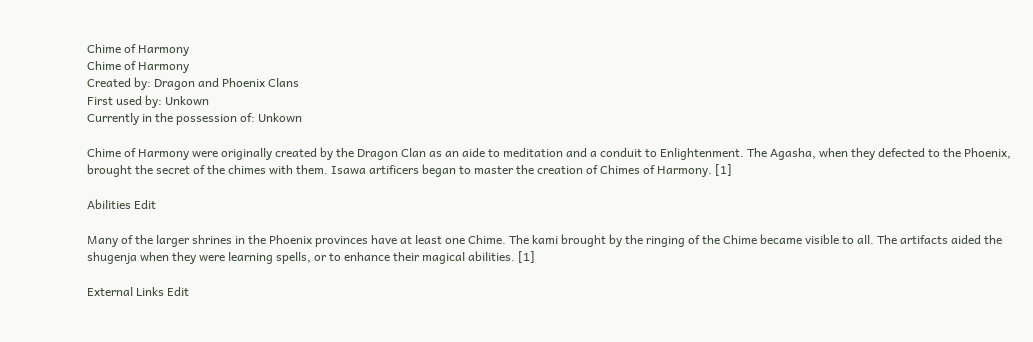Chime of Harmony
Chime of Harmony
Created by: Dragon and Phoenix Clans
First used by: Unkown
Currently in the possession of: Unkown

Chime of Harmony were originally created by the Dragon Clan as an aide to meditation and a conduit to Enlightenment. The Agasha, when they defected to the Phoenix, brought the secret of the chimes with them. Isawa artificers began to master the creation of Chimes of Harmony. [1]

Abilities Edit

Many of the larger shrines in the Phoenix provinces have at least one Chime. The kami brought by the ringing of the Chime became visible to all. The artifacts aided the shugenja when they were learning spells, or to enhance their magical abilities. [1]

External Links Edit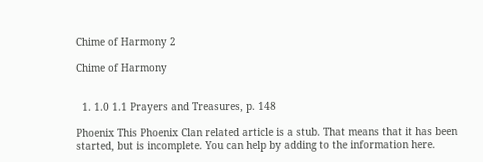Chime of Harmony 2

Chime of Harmony


  1. 1.0 1.1 Prayers and Treasures, p. 148

Phoenix This Phoenix Clan related article is a stub. That means that it has been started, but is incomplete. You can help by adding to the information here.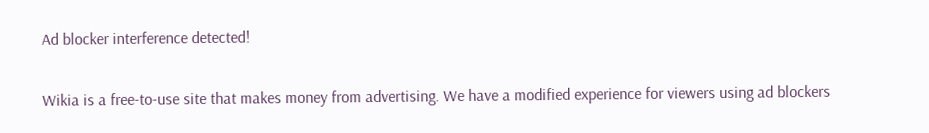Ad blocker interference detected!

Wikia is a free-to-use site that makes money from advertising. We have a modified experience for viewers using ad blockers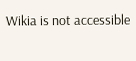Wikia is not accessible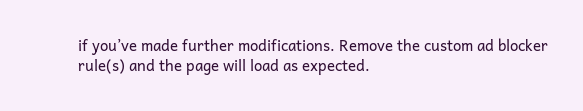if you’ve made further modifications. Remove the custom ad blocker rule(s) and the page will load as expected.